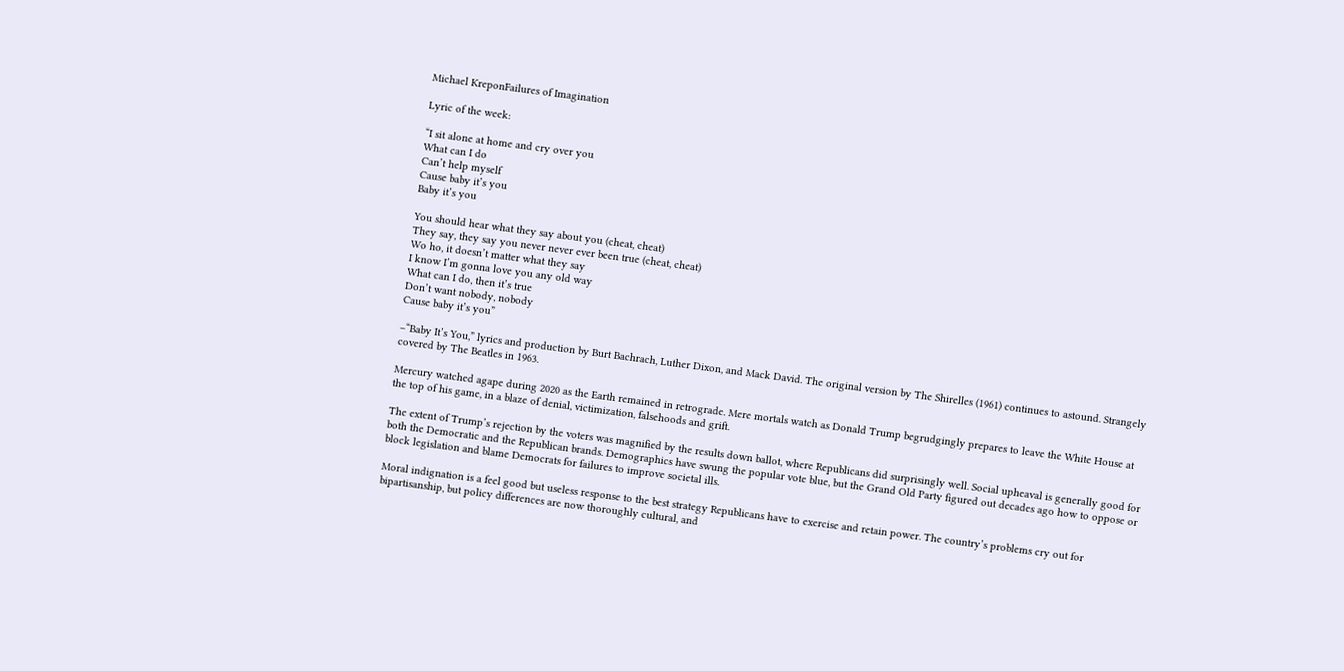Michael KreponFailures of Imagination

Lyric of the week:

“I sit alone at home and cry over you
What can I do
Can’t help myself
Cause baby it’s you
Baby it’s you

You should hear what they say about you (cheat, cheat)
They say, they say you never never ever been true (cheat, cheat)
Wo ho, it doesn’t matter what they say
I know I’m gonna love you any old way
What can I do, then it’s true
Don’t want nobody, nobody
Cause baby it’s you”

–“Baby It’s You,” lyrics and production by Burt Bachrach, Luther Dixon, and Mack David. The original version by The Shirelles (1961) continues to astound. Strangely covered by The Beatles in 1963.

Mercury watched agape during 2020 as the Earth remained in retrograde. Mere mortals watch as Donald Trump begrudgingly prepares to leave the White House at the top of his game, in a blaze of denial, victimization, falsehoods and grift.

The extent of Trump’s rejection by the voters was magnified by the results down ballot, where Republicans did surprisingly well. Social upheaval is generally good for both the Democratic and the Republican brands. Demographics have swung the popular vote blue, but the Grand Old Party figured out decades ago how to oppose or block legislation and blame Democrats for failures to improve societal ills.

Moral indignation is a feel good but useless response to the best strategy Republicans have to exercise and retain power. The country’s problems cry out for bipartisanship, but policy differences are now thoroughly cultural, and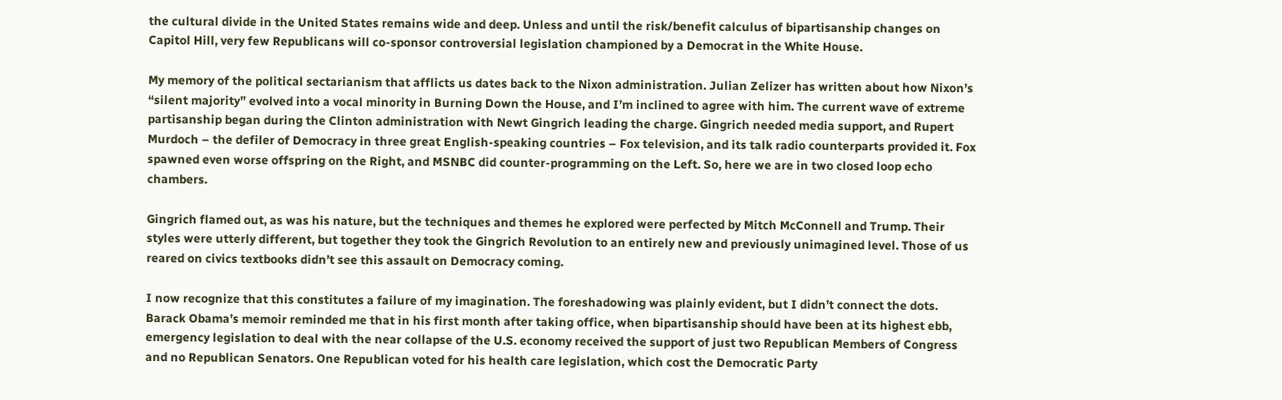the cultural divide in the United States remains wide and deep. Unless and until the risk/benefit calculus of bipartisanship changes on Capitol Hill, very few Republicans will co-sponsor controversial legislation championed by a Democrat in the White House.

My memory of the political sectarianism that afflicts us dates back to the Nixon administration. Julian Zelizer has written about how Nixon’s “silent majority” evolved into a vocal minority in Burning Down the House, and I’m inclined to agree with him. The current wave of extreme partisanship began during the Clinton administration with Newt Gingrich leading the charge. Gingrich needed media support, and Rupert Murdoch – the defiler of Democracy in three great English-speaking countries – Fox television, and its talk radio counterparts provided it. Fox spawned even worse offspring on the Right, and MSNBC did counter-programming on the Left. So, here we are in two closed loop echo chambers.

Gingrich flamed out, as was his nature, but the techniques and themes he explored were perfected by Mitch McConnell and Trump. Their styles were utterly different, but together they took the Gingrich Revolution to an entirely new and previously unimagined level. Those of us reared on civics textbooks didn’t see this assault on Democracy coming.

I now recognize that this constitutes a failure of my imagination. The foreshadowing was plainly evident, but I didn’t connect the dots. Barack Obama’s memoir reminded me that in his first month after taking office, when bipartisanship should have been at its highest ebb, emergency legislation to deal with the near collapse of the U.S. economy received the support of just two Republican Members of Congress and no Republican Senators. One Republican voted for his health care legislation, which cost the Democratic Party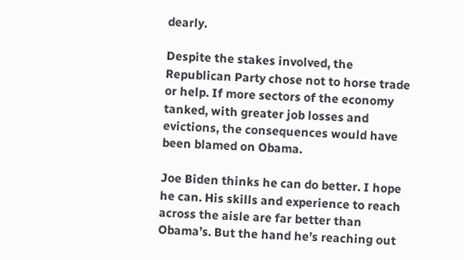dearly.

Despite the stakes involved, the Republican Party chose not to horse trade or help. If more sectors of the economy tanked, with greater job losses and evictions, the consequences would have been blamed on Obama.

Joe Biden thinks he can do better. I hope he can. His skills and experience to reach across the aisle are far better than Obama’s. But the hand he’s reaching out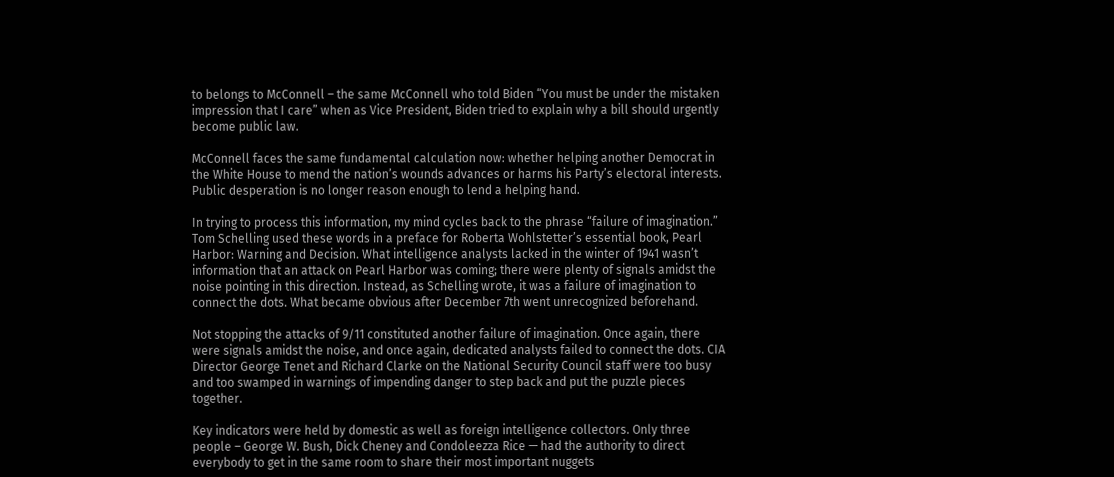to belongs to McConnell – the same McConnell who told Biden “You must be under the mistaken impression that I care” when as Vice President, Biden tried to explain why a bill should urgently become public law.

McConnell faces the same fundamental calculation now: whether helping another Democrat in the White House to mend the nation’s wounds advances or harms his Party’s electoral interests. Public desperation is no longer reason enough to lend a helping hand.

In trying to process this information, my mind cycles back to the phrase “failure of imagination.” Tom Schelling used these words in a preface for Roberta Wohlstetter’s essential book, Pearl Harbor: Warning and Decision. What intelligence analysts lacked in the winter of 1941 wasn’t information that an attack on Pearl Harbor was coming; there were plenty of signals amidst the noise pointing in this direction. Instead, as Schelling wrote, it was a failure of imagination to connect the dots. What became obvious after December 7th went unrecognized beforehand.

Not stopping the attacks of 9/11 constituted another failure of imagination. Once again, there were signals amidst the noise, and once again, dedicated analysts failed to connect the dots. CIA Director George Tenet and Richard Clarke on the National Security Council staff were too busy and too swamped in warnings of impending danger to step back and put the puzzle pieces together.

Key indicators were held by domestic as well as foreign intelligence collectors. Only three people – George W. Bush, Dick Cheney and Condoleezza Rice — had the authority to direct everybody to get in the same room to share their most important nuggets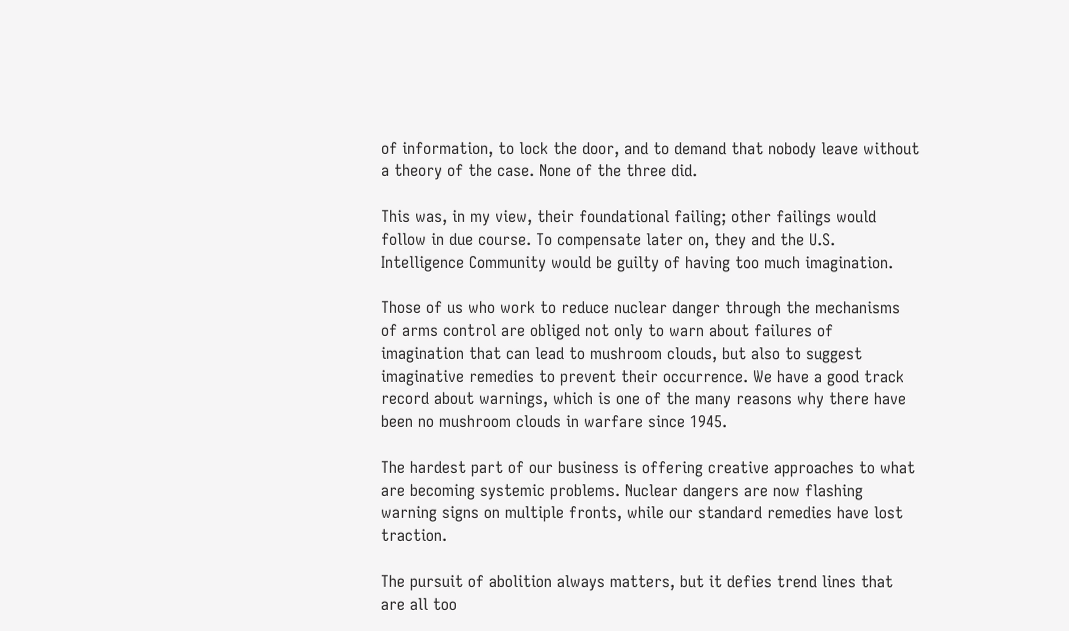of information, to lock the door, and to demand that nobody leave without a theory of the case. None of the three did.

This was, in my view, their foundational failing; other failings would follow in due course. To compensate later on, they and the U.S. Intelligence Community would be guilty of having too much imagination.

Those of us who work to reduce nuclear danger through the mechanisms of arms control are obliged not only to warn about failures of imagination that can lead to mushroom clouds, but also to suggest imaginative remedies to prevent their occurrence. We have a good track record about warnings, which is one of the many reasons why there have been no mushroom clouds in warfare since 1945.

The hardest part of our business is offering creative approaches to what are becoming systemic problems. Nuclear dangers are now flashing warning signs on multiple fronts, while our standard remedies have lost traction.

The pursuit of abolition always matters, but it defies trend lines that are all too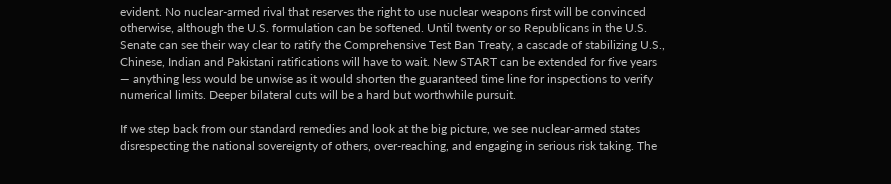evident. No nuclear-armed rival that reserves the right to use nuclear weapons first will be convinced otherwise, although the U.S. formulation can be softened. Until twenty or so Republicans in the U.S. Senate can see their way clear to ratify the Comprehensive Test Ban Treaty, a cascade of stabilizing U.S., Chinese, Indian and Pakistani ratifications will have to wait. New START can be extended for five years — anything less would be unwise as it would shorten the guaranteed time line for inspections to verify numerical limits. Deeper bilateral cuts will be a hard but worthwhile pursuit.

If we step back from our standard remedies and look at the big picture, we see nuclear-armed states disrespecting the national sovereignty of others, over-reaching, and engaging in serious risk taking. The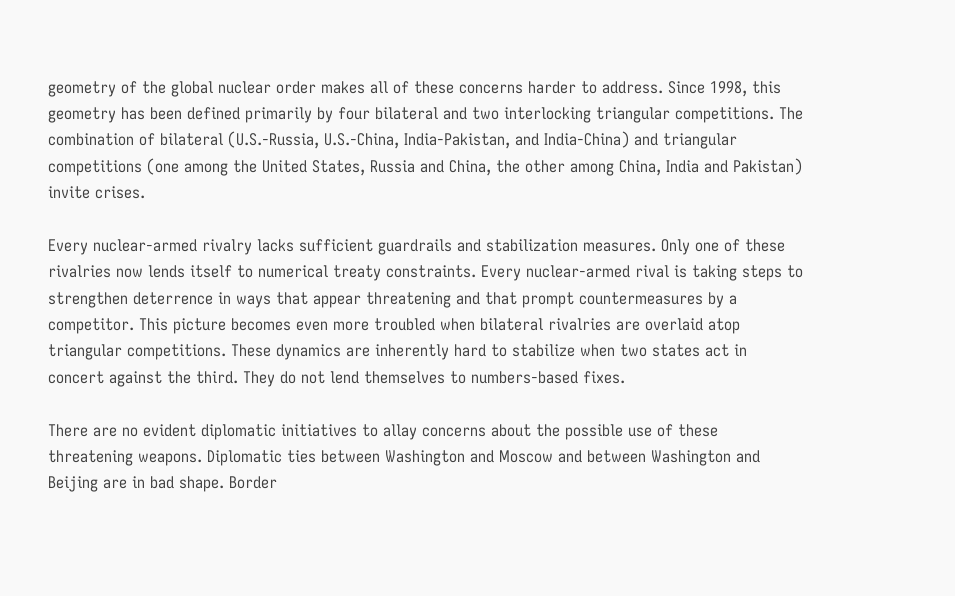geometry of the global nuclear order makes all of these concerns harder to address. Since 1998, this geometry has been defined primarily by four bilateral and two interlocking triangular competitions. The combination of bilateral (U.S.-Russia, U.S.-China, India-Pakistan, and India-China) and triangular competitions (one among the United States, Russia and China, the other among China, India and Pakistan) invite crises.

Every nuclear-armed rivalry lacks sufficient guardrails and stabilization measures. Only one of these rivalries now lends itself to numerical treaty constraints. Every nuclear-armed rival is taking steps to strengthen deterrence in ways that appear threatening and that prompt countermeasures by a competitor. This picture becomes even more troubled when bilateral rivalries are overlaid atop triangular competitions. These dynamics are inherently hard to stabilize when two states act in concert against the third. They do not lend themselves to numbers-based fixes.

There are no evident diplomatic initiatives to allay concerns about the possible use of these threatening weapons. Diplomatic ties between Washington and Moscow and between Washington and Beijing are in bad shape. Border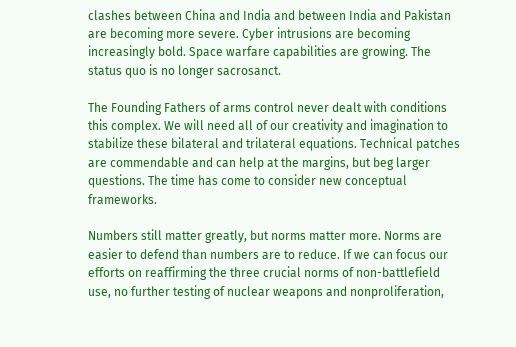clashes between China and India and between India and Pakistan are becoming more severe. Cyber intrusions are becoming increasingly bold. Space warfare capabilities are growing. The status quo is no longer sacrosanct.

The Founding Fathers of arms control never dealt with conditions this complex. We will need all of our creativity and imagination to stabilize these bilateral and trilateral equations. Technical patches are commendable and can help at the margins, but beg larger questions. The time has come to consider new conceptual frameworks.

Numbers still matter greatly, but norms matter more. Norms are easier to defend than numbers are to reduce. If we can focus our efforts on reaffirming the three crucial norms of non-battlefield use, no further testing of nuclear weapons and nonproliferation,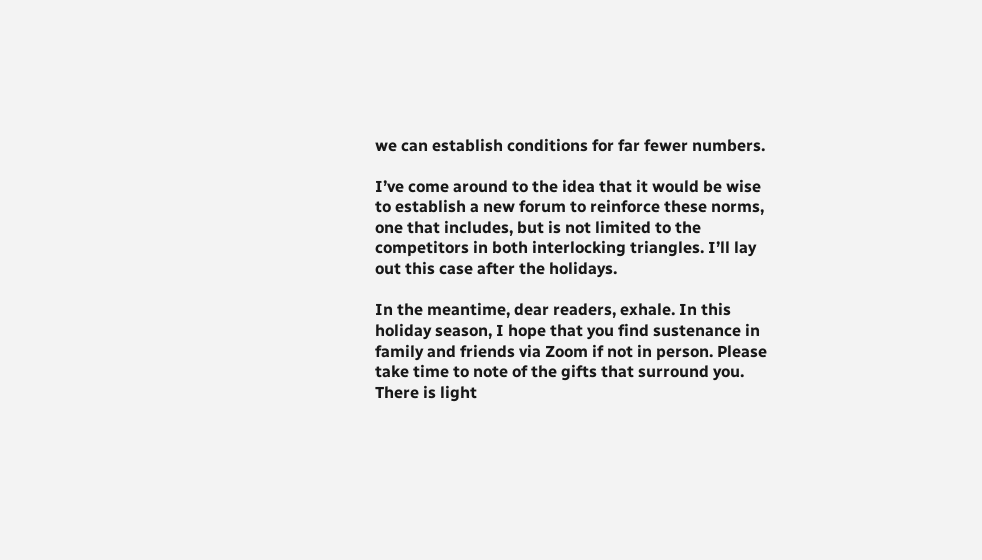we can establish conditions for far fewer numbers.

I’ve come around to the idea that it would be wise to establish a new forum to reinforce these norms, one that includes, but is not limited to the competitors in both interlocking triangles. I’ll lay out this case after the holidays.

In the meantime, dear readers, exhale. In this holiday season, I hope that you find sustenance in family and friends via Zoom if not in person. Please take time to note of the gifts that surround you. There is light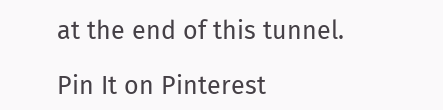at the end of this tunnel.

Pin It on Pinterest